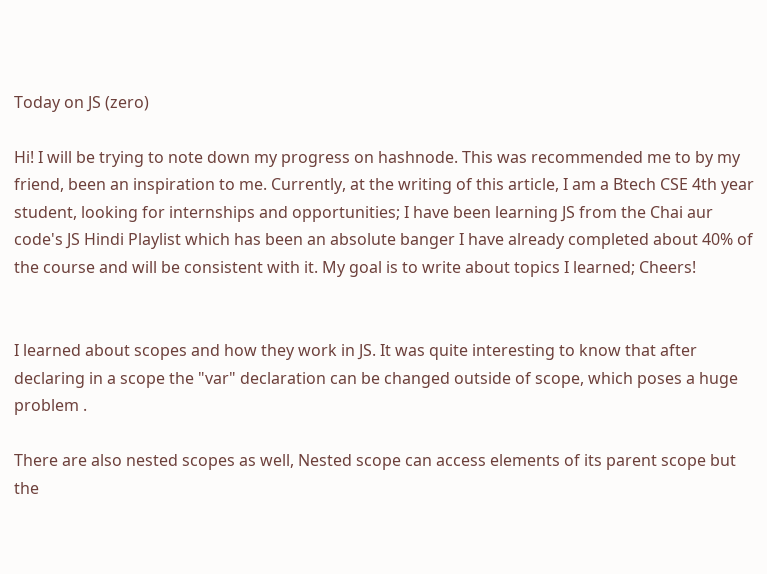Today on JS (zero)

Hi! I will be trying to note down my progress on hashnode. This was recommended me to by my friend, been an inspiration to me. Currently, at the writing of this article, I am a Btech CSE 4th year student, looking for internships and opportunities; I have been learning JS from the Chai aur code's JS Hindi Playlist which has been an absolute banger I have already completed about 40% of the course and will be consistent with it. My goal is to write about topics I learned; Cheers!


I learned about scopes and how they work in JS. It was quite interesting to know that after declaring in a scope the "var" declaration can be changed outside of scope, which poses a huge problem .

There are also nested scopes as well, Nested scope can access elements of its parent scope but the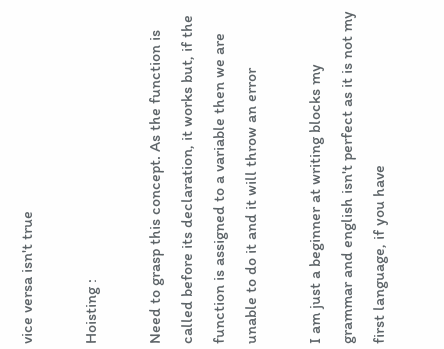vice versa isn't true

Hoisting :

Need to grasp this concept. As the function is called before its declaration, it works but, if the function is assigned to a variable then we are unable to do it and it will throw an error

I am just a beginner at writing blocks my grammar and english isn't perfect as it is not my first language, if you have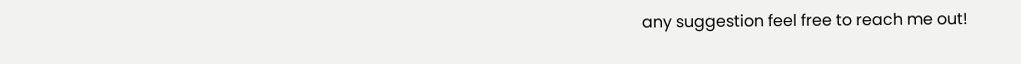any suggestion feel free to reach me out!